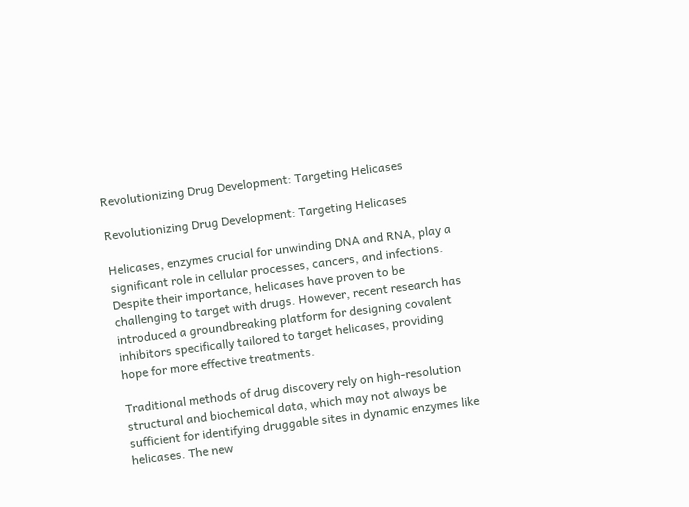Revolutionizing Drug Development: Targeting Helicases

Revolutionizing Drug Development: Targeting Helicases

Helicases, enzymes crucial for unwinding DNA and RNA, play a significant role in cellular processes, cancers, and infections. Despite their importance, helicases have proven to be challenging to target with drugs. However, recent research has introduced a groundbreaking platform for designing covalent inhibitors specifically tailored to target helicases, providing hope for more effective treatments.

Traditional methods of drug discovery rely on high-resolution structural and biochemical data, which may not always be sufficient for identifying druggable sites in dynamic enzymes like helicases. The new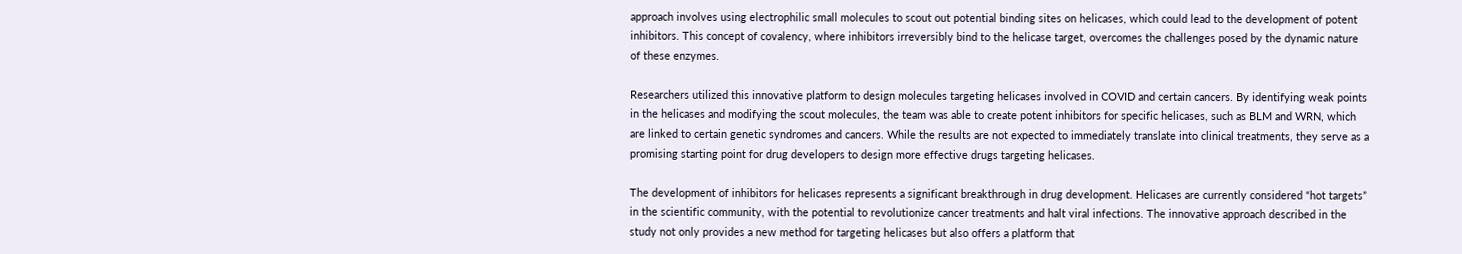approach involves using electrophilic small molecules to scout out potential binding sites on helicases, which could lead to the development of potent inhibitors. This concept of covalency, where inhibitors irreversibly bind to the helicase target, overcomes the challenges posed by the dynamic nature of these enzymes.

Researchers utilized this innovative platform to design molecules targeting helicases involved in COVID and certain cancers. By identifying weak points in the helicases and modifying the scout molecules, the team was able to create potent inhibitors for specific helicases, such as BLM and WRN, which are linked to certain genetic syndromes and cancers. While the results are not expected to immediately translate into clinical treatments, they serve as a promising starting point for drug developers to design more effective drugs targeting helicases.

The development of inhibitors for helicases represents a significant breakthrough in drug development. Helicases are currently considered “hot targets” in the scientific community, with the potential to revolutionize cancer treatments and halt viral infections. The innovative approach described in the study not only provides a new method for targeting helicases but also offers a platform that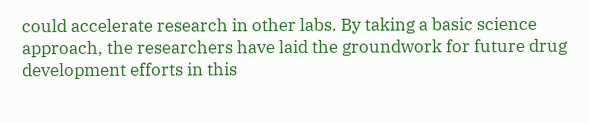could accelerate research in other labs. By taking a basic science approach, the researchers have laid the groundwork for future drug development efforts in this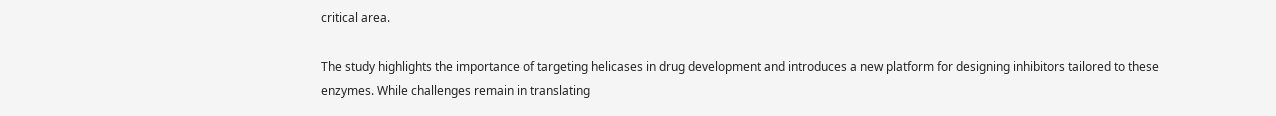critical area.

The study highlights the importance of targeting helicases in drug development and introduces a new platform for designing inhibitors tailored to these enzymes. While challenges remain in translating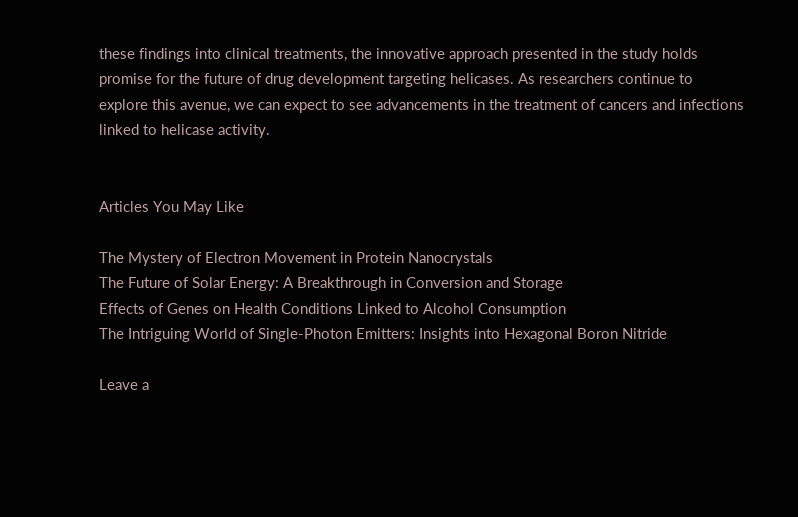these findings into clinical treatments, the innovative approach presented in the study holds promise for the future of drug development targeting helicases. As researchers continue to explore this avenue, we can expect to see advancements in the treatment of cancers and infections linked to helicase activity.


Articles You May Like

The Mystery of Electron Movement in Protein Nanocrystals
The Future of Solar Energy: A Breakthrough in Conversion and Storage
Effects of Genes on Health Conditions Linked to Alcohol Consumption
The Intriguing World of Single-Photon Emitters: Insights into Hexagonal Boron Nitride

Leave a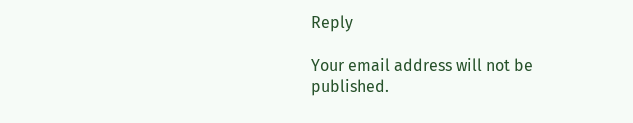Reply

Your email address will not be published.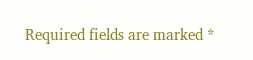Required fields are marked *